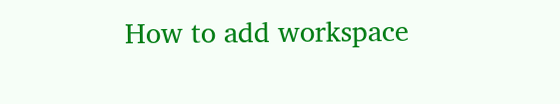How to add workspace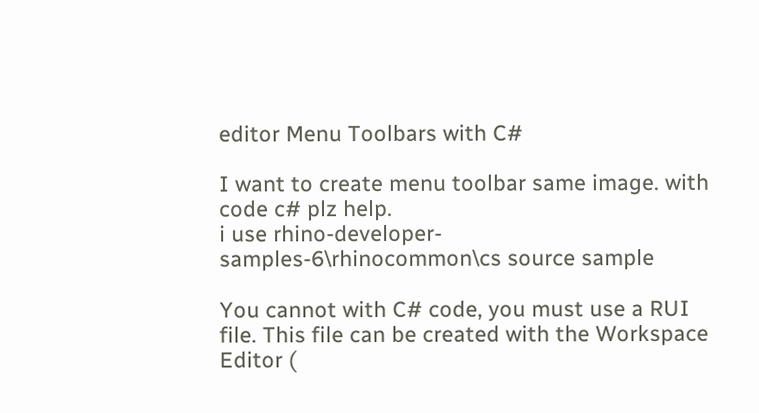editor Menu Toolbars with C#

I want to create menu toolbar same image. with code c# plz help.
i use rhino-developer-samples-6\rhinocommon\cs source sample

You cannot with C# code, you must use a RUI file. This file can be created with the Workspace Editor (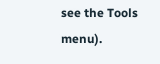see the Tools menu).